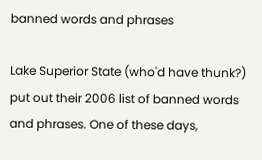banned words and phrases

Lake Superior State (who'd have thunk?) put out their 2006 list of banned words and phrases. One of these days,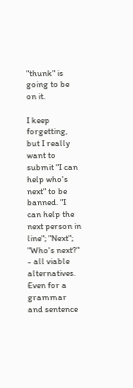"thunk" is going to be on it.

I keep forgetting, but I really want to submit "I can help who's next" to be banned. "I can help the next person in line"; "Next"; "Who's next?" - all viable alternatives. Even for a grammar and sentence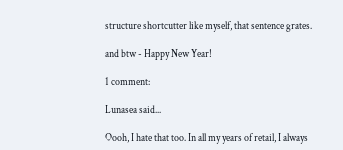structure shortcutter like myself, that sentence grates.

and btw - Happy New Year!

1 comment:

Lunasea said...

Oooh, I hate that too. In all my years of retail, I always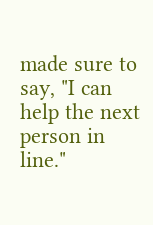made sure to say, "I can help the next person in line."